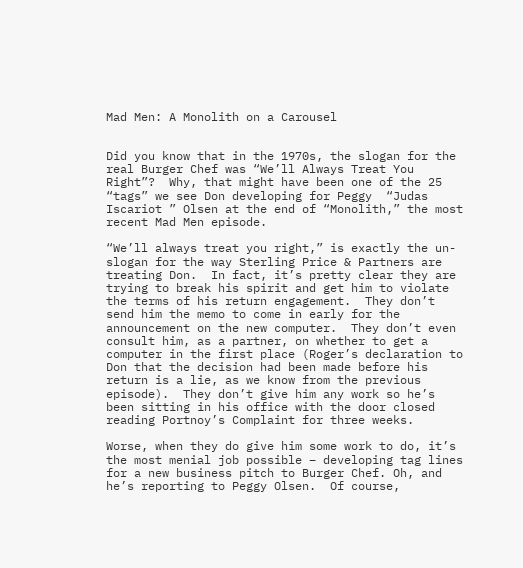Mad Men: A Monolith on a Carousel


Did you know that in the 1970s, the slogan for the real Burger Chef was “We’ll Always Treat You Right”?  Why, that might have been one of the 25 “tags” we see Don developing for Peggy  “Judas Iscariot ” Olsen at the end of “Monolith,” the most recent Mad Men episode.

“We’ll always treat you right,” is exactly the un-slogan for the way Sterling Price & Partners are treating Don.  In fact, it’s pretty clear they are trying to break his spirit and get him to violate the terms of his return engagement.  They don’t send him the memo to come in early for the announcement on the new computer.  They don’t even consult him, as a partner, on whether to get a computer in the first place (Roger’s declaration to Don that the decision had been made before his return is a lie, as we know from the previous episode).  They don’t give him any work so he’s been sitting in his office with the door closed reading Portnoy’s Complaint for three weeks.

Worse, when they do give him some work to do, it’s the most menial job possible – developing tag lines for a new business pitch to Burger Chef. Oh, and he’s reporting to Peggy Olsen.  Of course,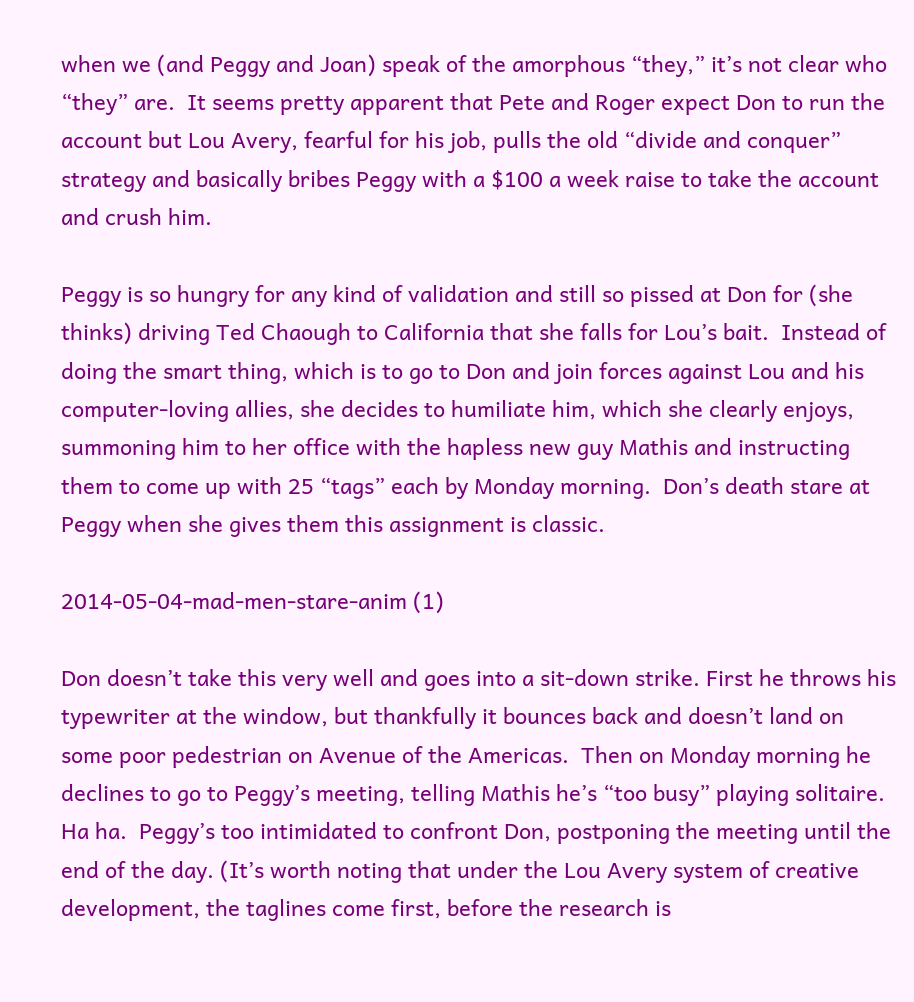when we (and Peggy and Joan) speak of the amorphous “they,” it’s not clear who “they” are.  It seems pretty apparent that Pete and Roger expect Don to run the account but Lou Avery, fearful for his job, pulls the old “divide and conquer” strategy and basically bribes Peggy with a $100 a week raise to take the account and crush him.

Peggy is so hungry for any kind of validation and still so pissed at Don for (she thinks) driving Ted Chaough to California that she falls for Lou’s bait.  Instead of doing the smart thing, which is to go to Don and join forces against Lou and his computer-loving allies, she decides to humiliate him, which she clearly enjoys, summoning him to her office with the hapless new guy Mathis and instructing them to come up with 25 “tags” each by Monday morning.  Don’s death stare at Peggy when she gives them this assignment is classic.

2014-05-04-mad-men-stare-anim (1)

Don doesn’t take this very well and goes into a sit-down strike. First he throws his typewriter at the window, but thankfully it bounces back and doesn’t land on some poor pedestrian on Avenue of the Americas.  Then on Monday morning he declines to go to Peggy’s meeting, telling Mathis he’s “too busy” playing solitaire. Ha ha.  Peggy’s too intimidated to confront Don, postponing the meeting until the end of the day. (It’s worth noting that under the Lou Avery system of creative development, the taglines come first, before the research is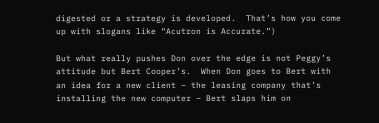digested or a strategy is developed.  That’s how you come up with slogans like “Acutron is Accurate.”)

But what really pushes Don over the edge is not Peggy’s attitude but Bert Cooper’s.  When Don goes to Bert with an idea for a new client – the leasing company that’s installing the new computer – Bert slaps him on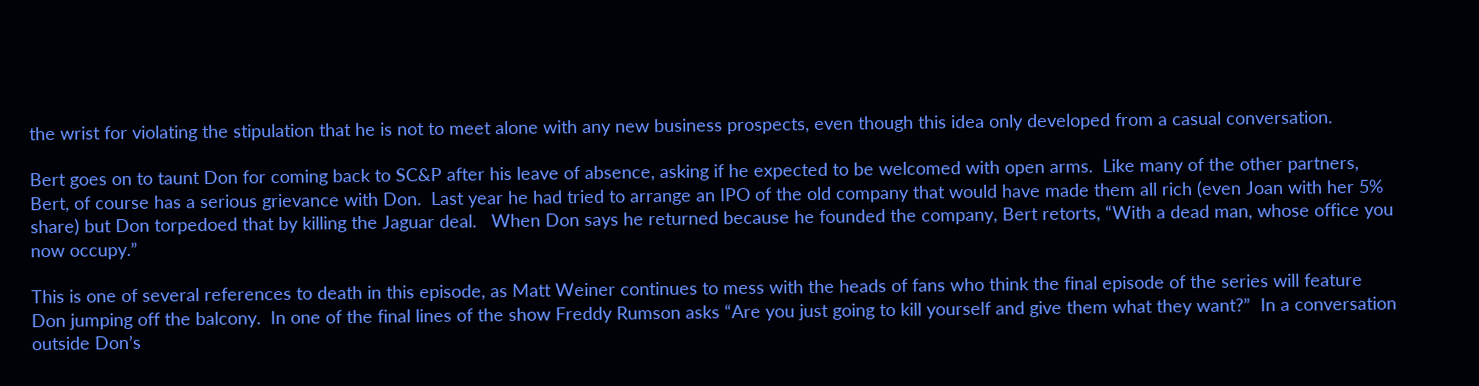the wrist for violating the stipulation that he is not to meet alone with any new business prospects, even though this idea only developed from a casual conversation.

Bert goes on to taunt Don for coming back to SC&P after his leave of absence, asking if he expected to be welcomed with open arms.  Like many of the other partners, Bert, of course has a serious grievance with Don.  Last year he had tried to arrange an IPO of the old company that would have made them all rich (even Joan with her 5% share) but Don torpedoed that by killing the Jaguar deal.   When Don says he returned because he founded the company, Bert retorts, “With a dead man, whose office you now occupy.”

This is one of several references to death in this episode, as Matt Weiner continues to mess with the heads of fans who think the final episode of the series will feature Don jumping off the balcony.  In one of the final lines of the show Freddy Rumson asks “Are you just going to kill yourself and give them what they want?”  In a conversation outside Don’s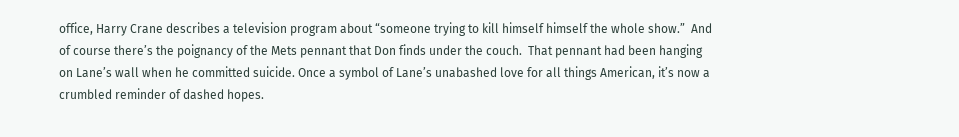office, Harry Crane describes a television program about “someone trying to kill himself himself the whole show.”  And of course there’s the poignancy of the Mets pennant that Don finds under the couch.  That pennant had been hanging on Lane’s wall when he committed suicide. Once a symbol of Lane’s unabashed love for all things American, it’s now a crumbled reminder of dashed hopes.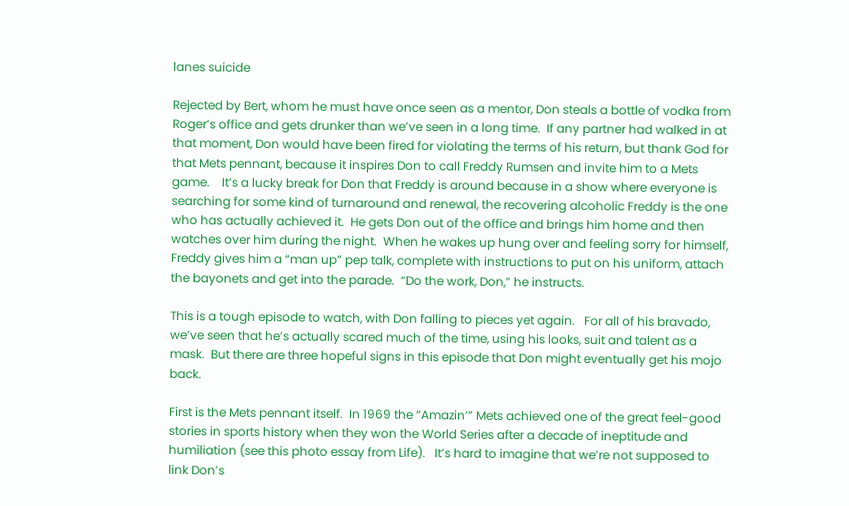lanes suicide

Rejected by Bert, whom he must have once seen as a mentor, Don steals a bottle of vodka from Roger’s office and gets drunker than we’ve seen in a long time.  If any partner had walked in at that moment, Don would have been fired for violating the terms of his return, but thank God for that Mets pennant, because it inspires Don to call Freddy Rumsen and invite him to a Mets game.    It’s a lucky break for Don that Freddy is around because in a show where everyone is searching for some kind of turnaround and renewal, the recovering alcoholic Freddy is the one who has actually achieved it.  He gets Don out of the office and brings him home and then watches over him during the night.  When he wakes up hung over and feeling sorry for himself, Freddy gives him a “man up” pep talk, complete with instructions to put on his uniform, attach the bayonets and get into the parade.  “Do the work, Don,” he instructs.

This is a tough episode to watch, with Don falling to pieces yet again.   For all of his bravado, we’ve seen that he’s actually scared much of the time, using his looks, suit and talent as a mask.  But there are three hopeful signs in this episode that Don might eventually get his mojo back.

First is the Mets pennant itself.  In 1969 the “Amazin’” Mets achieved one of the great feel-good stories in sports history when they won the World Series after a decade of ineptitude and humiliation (see this photo essay from Life).   It’s hard to imagine that we’re not supposed to link Don’s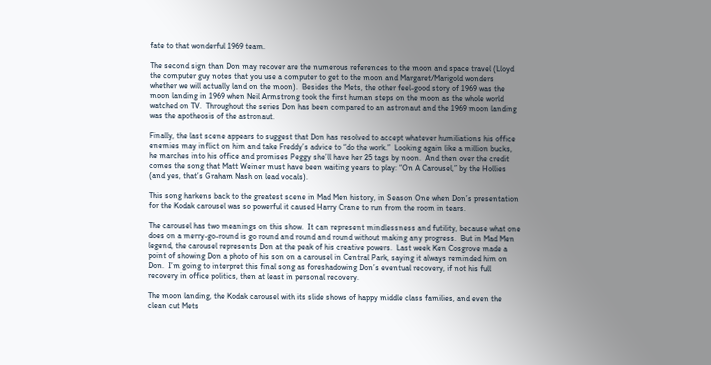fate to that wonderful 1969 team.

The second sign than Don may recover are the numerous references to the moon and space travel (Lloyd the computer guy notes that you use a computer to get to the moon and Margaret/Marigold wonders whether we will actually land on the moon).  Besides the Mets, the other feel-good story of 1969 was the moon landing in 1969 when Neil Armstrong took the first human steps on the moon as the whole world watched on TV.  Throughout the series Don has been compared to an astronaut and the 1969 moon landing was the apotheosis of the astronaut.

Finally, the last scene appears to suggest that Don has resolved to accept whatever humiliations his office enemies may inflict on him and take Freddy’s advice to “do the work.”  Looking again like a million bucks, he marches into his office and promises Peggy she’ll have her 25 tags by noon.  And then over the credit comes the song that Matt Weiner must have been waiting years to play: “On A Carousel,” by the Hollies (and yes, that’s Graham Nash on lead vocals).

This song harkens back to the greatest scene in Mad Men history, in Season One when Don’s presentation for the Kodak carousel was so powerful it caused Harry Crane to run from the room in tears.

The carousel has two meanings on this show.  It can represent mindlessness and futility, because what one does on a merry-go-round is go round and round and round without making any progress.  But in Mad Men legend, the carousel represents Don at the peak of his creative powers.  Last week Ken Cosgrove made a point of showing Don a photo of his son on a carousel in Central Park, saying it always reminded him on Don.  I’m going to interpret this final song as foreshadowing Don’s eventual recovery, if not his full recovery in office politics, then at least in personal recovery.

The moon landing, the Kodak carousel with its slide shows of happy middle class families, and even the clean cut Mets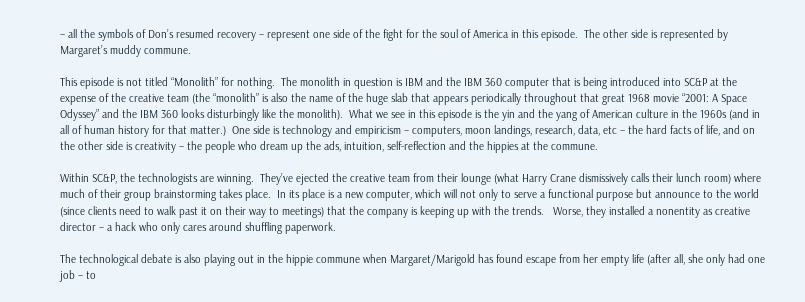– all the symbols of Don’s resumed recovery – represent one side of the fight for the soul of America in this episode.  The other side is represented by Margaret’s muddy commune.

This episode is not titled “Monolith” for nothing.  The monolith in question is IBM and the IBM 360 computer that is being introduced into SC&P at the expense of the creative team (the “monolith” is also the name of the huge slab that appears periodically throughout that great 1968 movie “2001: A Space Odyssey” and the IBM 360 looks disturbingly like the monolith).  What we see in this episode is the yin and the yang of American culture in the 1960s (and in all of human history for that matter.)  One side is technology and empiricism – computers, moon landings, research, data, etc – the hard facts of life, and on the other side is creativity – the people who dream up the ads, intuition, self-reflection and the hippies at the commune.

Within SC&P, the technologists are winning.  They’ve ejected the creative team from their lounge (what Harry Crane dismissively calls their lunch room) where much of their group brainstorming takes place.  In its place is a new computer, which will not only to serve a functional purpose but announce to the world (since clients need to walk past it on their way to meetings) that the company is keeping up with the trends.   Worse, they installed a nonentity as creative director – a hack who only cares around shuffling paperwork.

The technological debate is also playing out in the hippie commune when Margaret/Marigold has found escape from her empty life (after all, she only had one job – to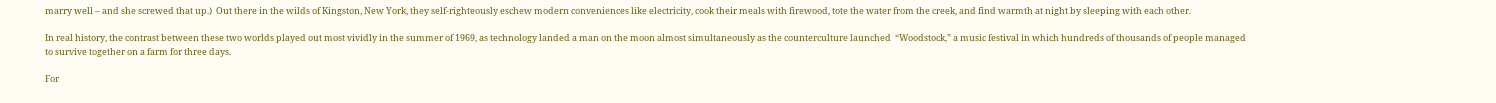marry well – and she screwed that up.)  Out there in the wilds of Kingston, New York, they self-righteously eschew modern conveniences like electricity, cook their meals with firewood, tote the water from the creek, and find warmth at night by sleeping with each other.

In real history, the contrast between these two worlds played out most vividly in the summer of 1969, as technology landed a man on the moon almost simultaneously as the counterculture launched  “Woodstock,” a music festival in which hundreds of thousands of people managed to survive together on a farm for three days.

For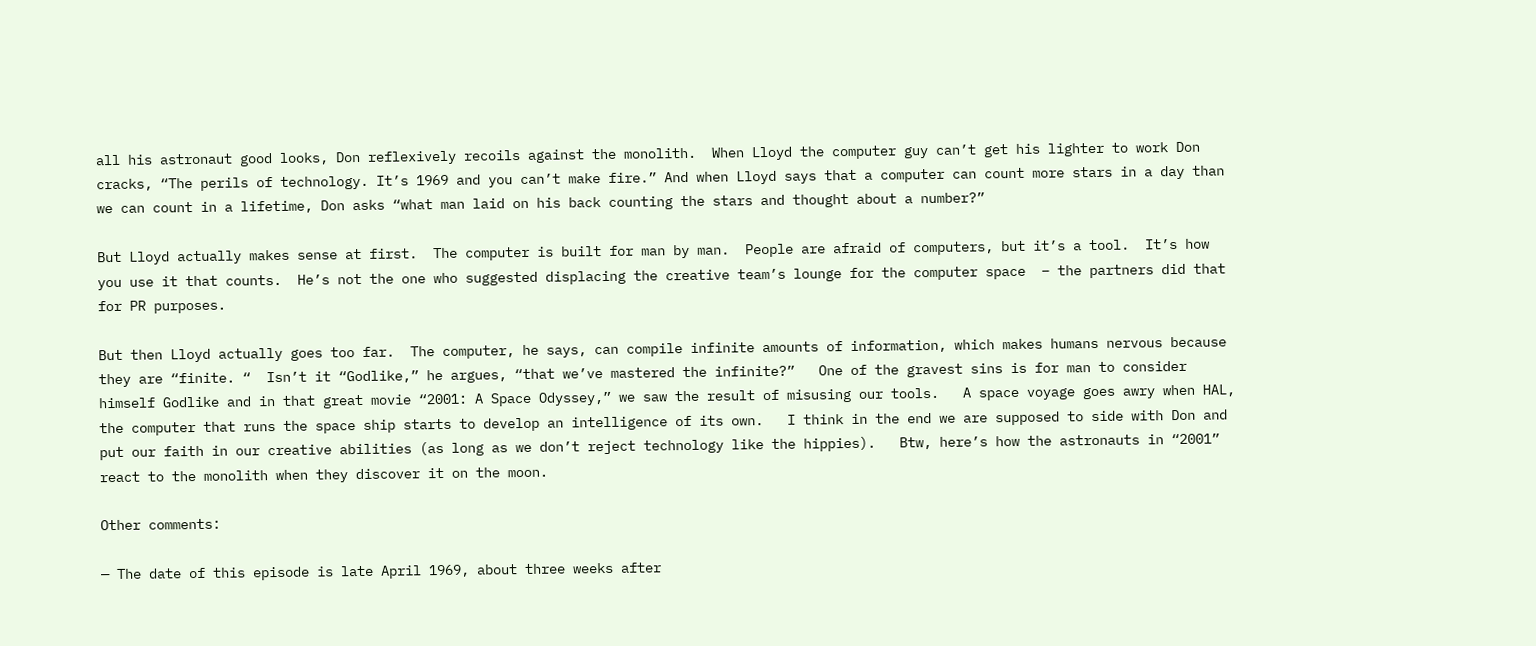all his astronaut good looks, Don reflexively recoils against the monolith.  When Lloyd the computer guy can’t get his lighter to work Don cracks, “The perils of technology. It’s 1969 and you can’t make fire.” And when Lloyd says that a computer can count more stars in a day than we can count in a lifetime, Don asks “what man laid on his back counting the stars and thought about a number?”

But Lloyd actually makes sense at first.  The computer is built for man by man.  People are afraid of computers, but it’s a tool.  It’s how you use it that counts.  He’s not the one who suggested displacing the creative team’s lounge for the computer space  – the partners did that for PR purposes.

But then Lloyd actually goes too far.  The computer, he says, can compile infinite amounts of information, which makes humans nervous because they are “finite. “  Isn’t it “Godlike,” he argues, “that we’ve mastered the infinite?”   One of the gravest sins is for man to consider himself Godlike and in that great movie “2001: A Space Odyssey,” we saw the result of misusing our tools.   A space voyage goes awry when HAL, the computer that runs the space ship starts to develop an intelligence of its own.   I think in the end we are supposed to side with Don and put our faith in our creative abilities (as long as we don’t reject technology like the hippies).   Btw, here’s how the astronauts in “2001” react to the monolith when they discover it on the moon.

Other comments:

— The date of this episode is late April 1969, about three weeks after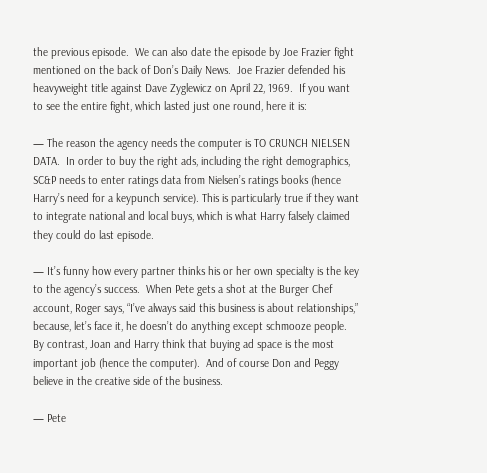the previous episode.  We can also date the episode by Joe Frazier fight mentioned on the back of Don’s Daily News.  Joe Frazier defended his heavyweight title against Dave Zyglewicz on April 22, 1969.  If you want to see the entire fight, which lasted just one round, here it is:

— The reason the agency needs the computer is TO CRUNCH NIELSEN DATA.  In order to buy the right ads, including the right demographics, SC&P needs to enter ratings data from Nielsen’s ratings books (hence Harry’s need for a keypunch service). This is particularly true if they want to integrate national and local buys, which is what Harry falsely claimed they could do last episode.

— It’s funny how every partner thinks his or her own specialty is the key to the agency’s success.  When Pete gets a shot at the Burger Chef account, Roger says, “I’ve always said this business is about relationships,” because, let’s face it, he doesn’t do anything except schmooze people.  By contrast, Joan and Harry think that buying ad space is the most important job (hence the computer).  And of course Don and Peggy believe in the creative side of the business.

— Pete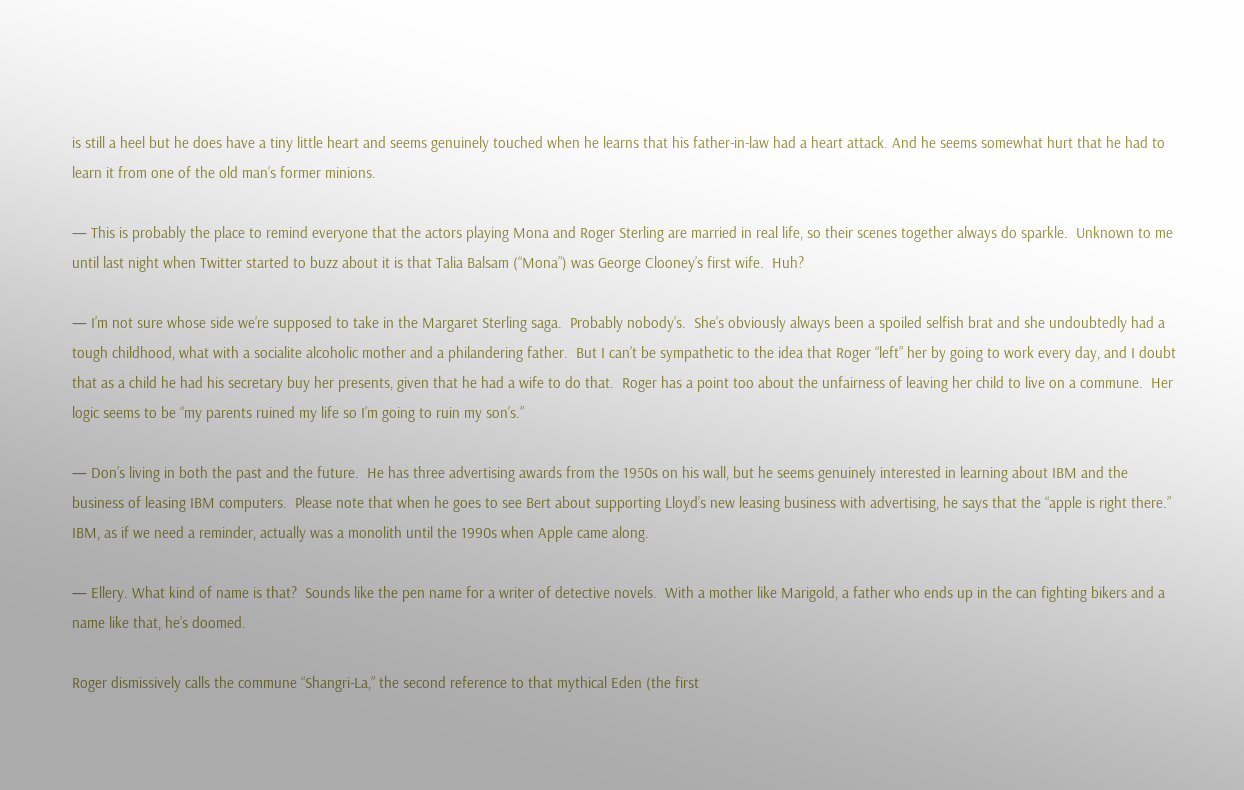is still a heel but he does have a tiny little heart and seems genuinely touched when he learns that his father-in-law had a heart attack. And he seems somewhat hurt that he had to learn it from one of the old man’s former minions.

— This is probably the place to remind everyone that the actors playing Mona and Roger Sterling are married in real life, so their scenes together always do sparkle.  Unknown to me until last night when Twitter started to buzz about it is that Talia Balsam (“Mona”) was George Clooney’s first wife.  Huh?

— I’m not sure whose side we’re supposed to take in the Margaret Sterling saga.  Probably nobody’s.  She’s obviously always been a spoiled selfish brat and she undoubtedly had a tough childhood, what with a socialite alcoholic mother and a philandering father.  But I can’t be sympathetic to the idea that Roger “left” her by going to work every day, and I doubt that as a child he had his secretary buy her presents, given that he had a wife to do that.  Roger has a point too about the unfairness of leaving her child to live on a commune.  Her logic seems to be “my parents ruined my life so I’m going to ruin my son’s.”

— Don’s living in both the past and the future.  He has three advertising awards from the 1950s on his wall, but he seems genuinely interested in learning about IBM and the business of leasing IBM computers.  Please note that when he goes to see Bert about supporting Lloyd’s new leasing business with advertising, he says that the “apple is right there.”  IBM, as if we need a reminder, actually was a monolith until the 1990s when Apple came along.

— Ellery. What kind of name is that?  Sounds like the pen name for a writer of detective novels.  With a mother like Marigold, a father who ends up in the can fighting bikers and a name like that, he’s doomed.

Roger dismissively calls the commune “Shangri-La,” the second reference to that mythical Eden (the first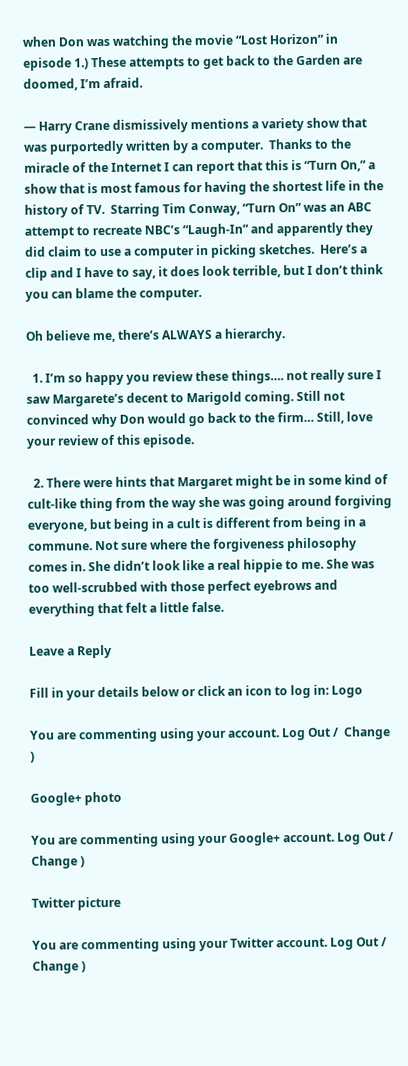when Don was watching the movie “Lost Horizon” in episode 1.) These attempts to get back to the Garden are doomed, I’m afraid.

— Harry Crane dismissively mentions a variety show that was purportedly written by a computer.  Thanks to the miracle of the Internet I can report that this is “Turn On,” a show that is most famous for having the shortest life in the history of TV.  Starring Tim Conway, “Turn On” was an ABC attempt to recreate NBC’s “Laugh-In” and apparently they did claim to use a computer in picking sketches.  Here’s a clip and I have to say, it does look terrible, but I don’t think you can blame the computer.

Oh believe me, there’s ALWAYS a hierarchy.

  1. I’m so happy you review these things…. not really sure I saw Margarete’s decent to Marigold coming. Still not convinced why Don would go back to the firm… Still, love your review of this episode.

  2. There were hints that Margaret might be in some kind of cult-like thing from the way she was going around forgiving everyone, but being in a cult is different from being in a commune. Not sure where the forgiveness philosophy comes in. She didn’t look like a real hippie to me. She was too well-scrubbed with those perfect eyebrows and everything that felt a little false.

Leave a Reply

Fill in your details below or click an icon to log in: Logo

You are commenting using your account. Log Out /  Change )

Google+ photo

You are commenting using your Google+ account. Log Out /  Change )

Twitter picture

You are commenting using your Twitter account. Log Out /  Change )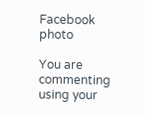Facebook photo

You are commenting using your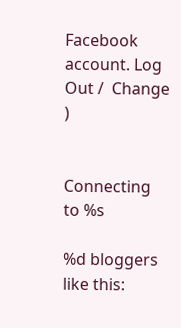Facebook account. Log Out /  Change )


Connecting to %s

%d bloggers like this: